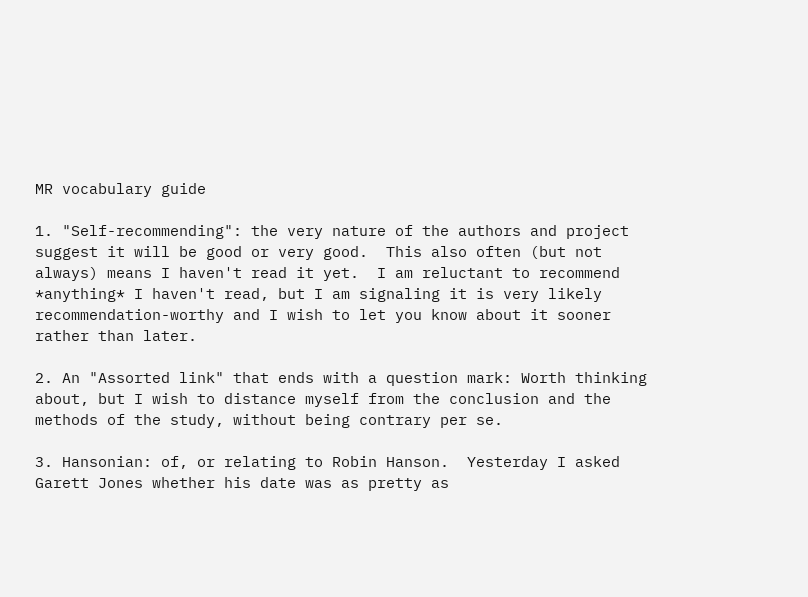MR vocabulary guide

1. "Self-recommending": the very nature of the authors and project suggest it will be good or very good.  This also often (but not always) means I haven't read it yet.  I am reluctant to recommend *anything* I haven't read, but I am signaling it is very likely recommendation-worthy and I wish to let you know about it sooner rather than later.

2. An "Assorted link" that ends with a question mark: Worth thinking about, but I wish to distance myself from the conclusion and the methods of the study, without being contrary per se.

3. Hansonian: of, or relating to Robin Hanson.  Yesterday I asked Garett Jones whether his date was as pretty as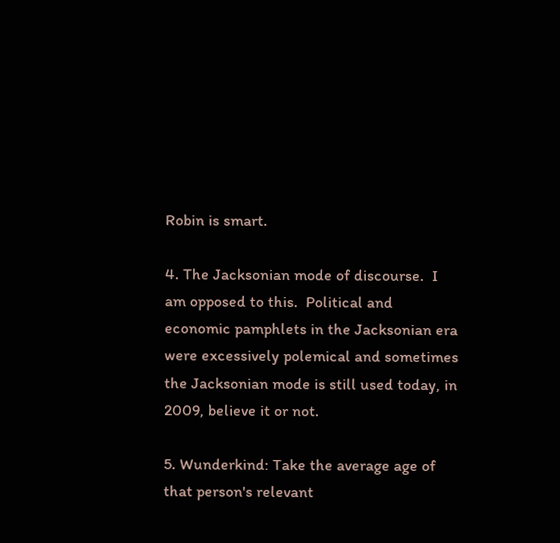Robin is smart.

4. The Jacksonian mode of discourse.  I am opposed to this.  Political and economic pamphlets in the Jacksonian era were excessively polemical and sometimes the Jacksonian mode is still used today, in 2009, believe it or not.

5. Wunderkind: Take the average age of that person's relevant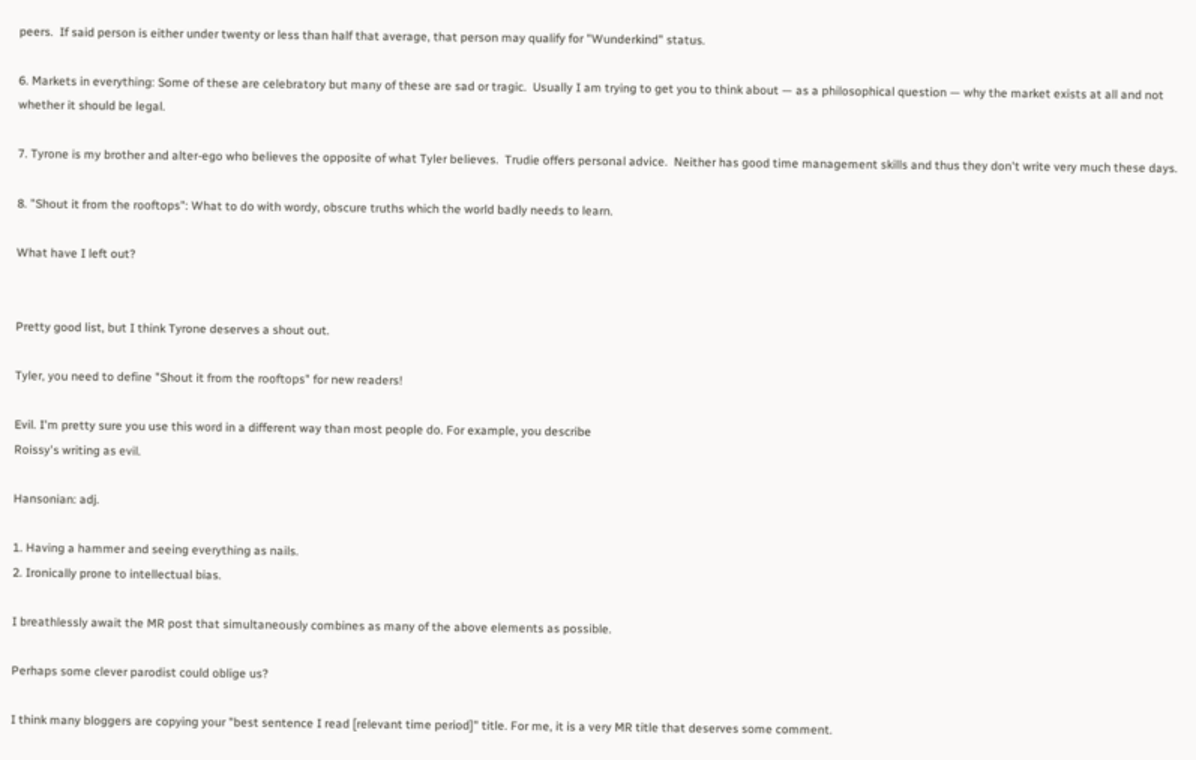peers.  If said person is either under twenty or less than half that average, that person may qualify for "Wunderkind" status.

6. Markets in everything: Some of these are celebratory but many of these are sad or tragic.  Usually I am trying to get you to think about — as a philosophical question — why the market exists at all and not whether it should be legal.

7. Tyrone is my brother and alter-ego who believes the opposite of what Tyler believes.  Trudie offers personal advice.  Neither has good time management skills and thus they don't write very much these days.

8. "Shout it from the rooftops": What to do with wordy, obscure truths which the world badly needs to learn.

What have I left out?


Pretty good list, but I think Tyrone deserves a shout out.

Tyler, you need to define "Shout it from the rooftops" for new readers!

Evil. I'm pretty sure you use this word in a different way than most people do. For example, you describe
Roissy's writing as evil.

Hansonian: adj.

1. Having a hammer and seeing everything as nails.
2. Ironically prone to intellectual bias.

I breathlessly await the MR post that simultaneously combines as many of the above elements as possible.

Perhaps some clever parodist could oblige us?

I think many bloggers are copying your "best sentence I read [relevant time period]" title. For me, it is a very MR title that deserves some comment.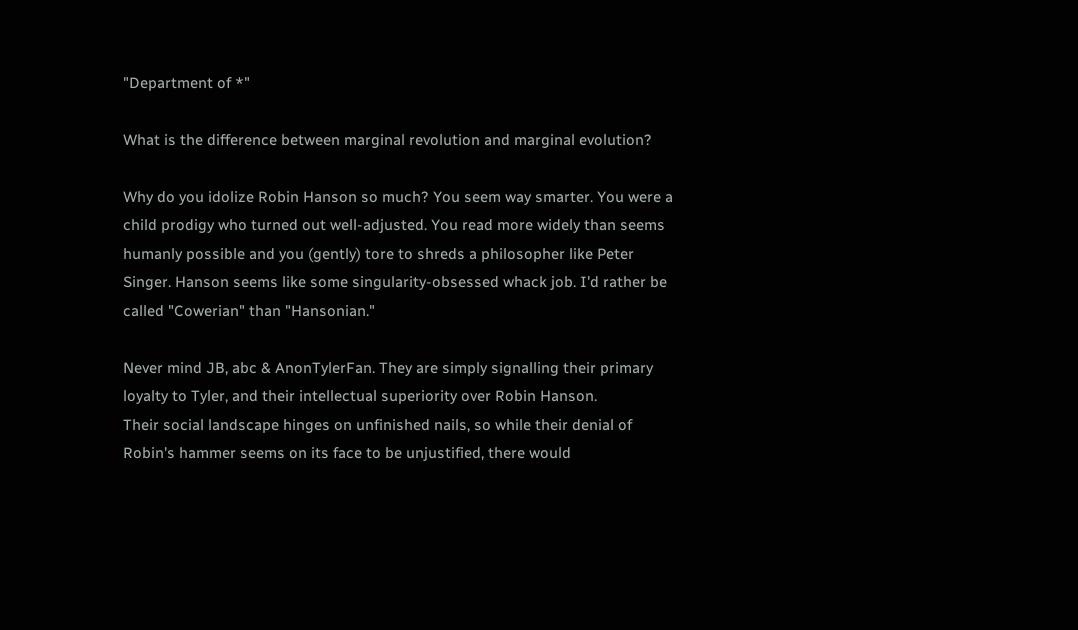"Department of *"

What is the difference between marginal revolution and marginal evolution?

Why do you idolize Robin Hanson so much? You seem way smarter. You were a child prodigy who turned out well-adjusted. You read more widely than seems humanly possible and you (gently) tore to shreds a philosopher like Peter Singer. Hanson seems like some singularity-obsessed whack job. I'd rather be called "Cowerian" than "Hansonian."

Never mind JB, abc & AnonTylerFan. They are simply signalling their primary loyalty to Tyler, and their intellectual superiority over Robin Hanson.
Their social landscape hinges on unfinished nails, so while their denial of Robin's hammer seems on its face to be unjustified, there would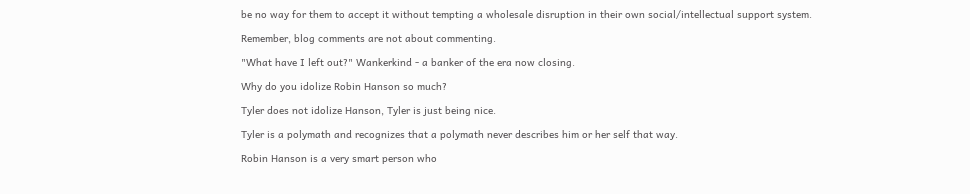be no way for them to accept it without tempting a wholesale disruption in their own social/intellectual support system.

Remember, blog comments are not about commenting.

"What have I left out?" Wankerkind - a banker of the era now closing.

Why do you idolize Robin Hanson so much?

Tyler does not idolize Hanson, Tyler is just being nice.

Tyler is a polymath and recognizes that a polymath never describes him or her self that way.

Robin Hanson is a very smart person who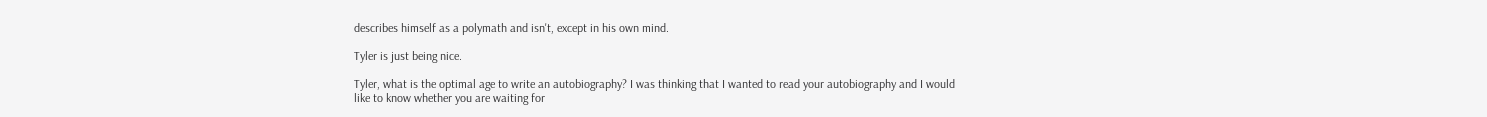describes himself as a polymath and isn't, except in his own mind.

Tyler is just being nice.

Tyler, what is the optimal age to write an autobiography? I was thinking that I wanted to read your autobiography and I would like to know whether you are waiting for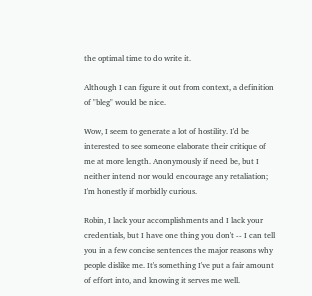the optimal time to do write it.

Although I can figure it out from context, a definition of "bleg" would be nice.

Wow, I seem to generate a lot of hostility. I'd be interested to see someone elaborate their critique of me at more length. Anonymously if need be, but I neither intend nor would encourage any retaliation; I'm honestly if morbidly curious.

Robin, I lack your accomplishments and I lack your credentials, but I have one thing you don't -- I can tell you in a few concise sentences the major reasons why people dislike me. It's something I've put a fair amount of effort into, and knowing it serves me well.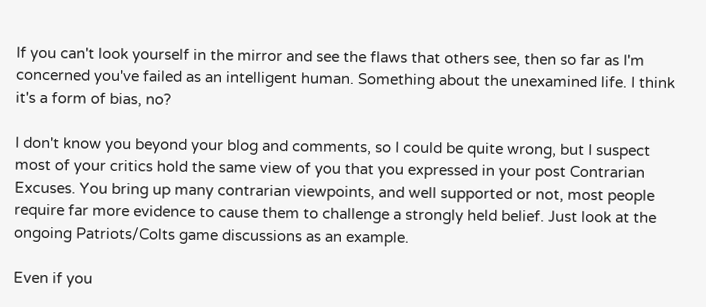If you can't look yourself in the mirror and see the flaws that others see, then so far as I'm concerned you've failed as an intelligent human. Something about the unexamined life. I think it's a form of bias, no?

I don't know you beyond your blog and comments, so I could be quite wrong, but I suspect most of your critics hold the same view of you that you expressed in your post Contrarian Excuses. You bring up many contrarian viewpoints, and well supported or not, most people require far more evidence to cause them to challenge a strongly held belief. Just look at the ongoing Patriots/Colts game discussions as an example.

Even if you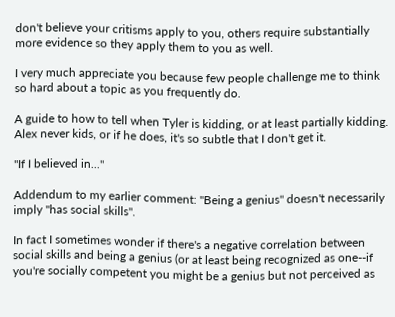don't believe your critisms apply to you, others require substantially more evidence so they apply them to you as well.

I very much appreciate you because few people challenge me to think so hard about a topic as you frequently do.

A guide to how to tell when Tyler is kidding, or at least partially kidding. Alex never kids, or if he does, it's so subtle that I don't get it.

"If I believed in..."

Addendum to my earlier comment: "Being a genius" doesn't necessarily imply "has social skills".

In fact I sometimes wonder if there's a negative correlation between social skills and being a genius (or at least being recognized as one--if you're socially competent you might be a genius but not perceived as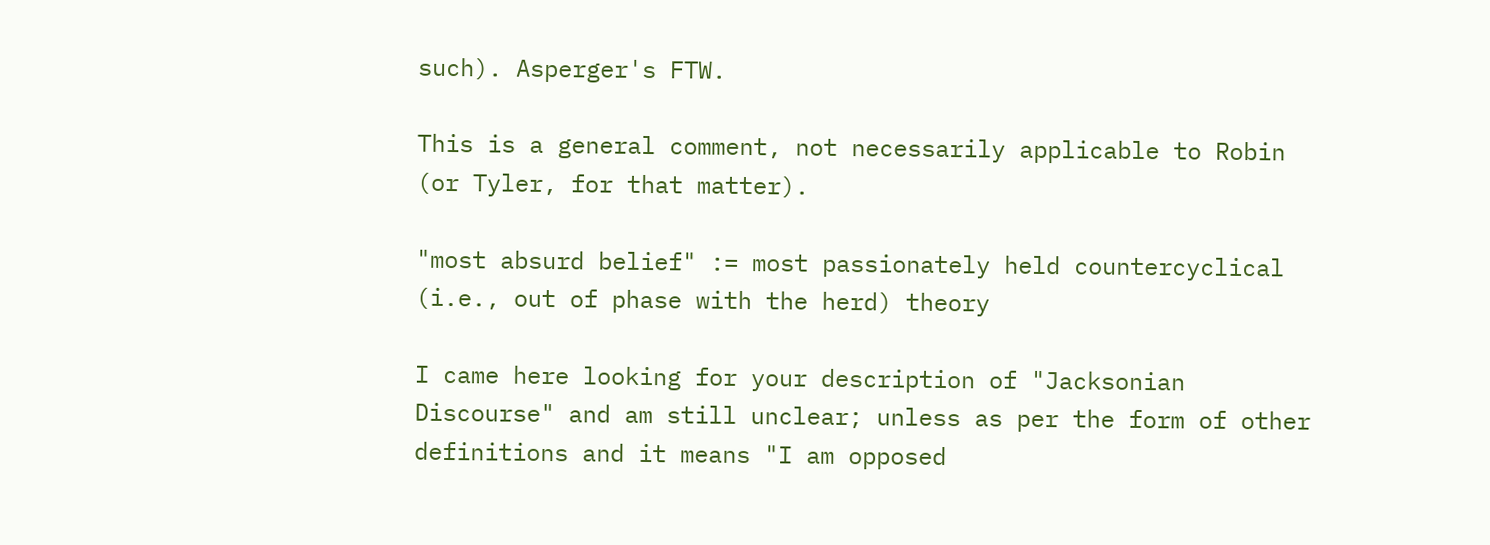such). Asperger's FTW.

This is a general comment, not necessarily applicable to Robin (or Tyler, for that matter).

"most absurd belief" := most passionately held countercyclical (i.e., out of phase with the herd) theory

I came here looking for your description of "Jacksonian Discourse" and am still unclear; unless as per the form of other definitions and it means "I am opposed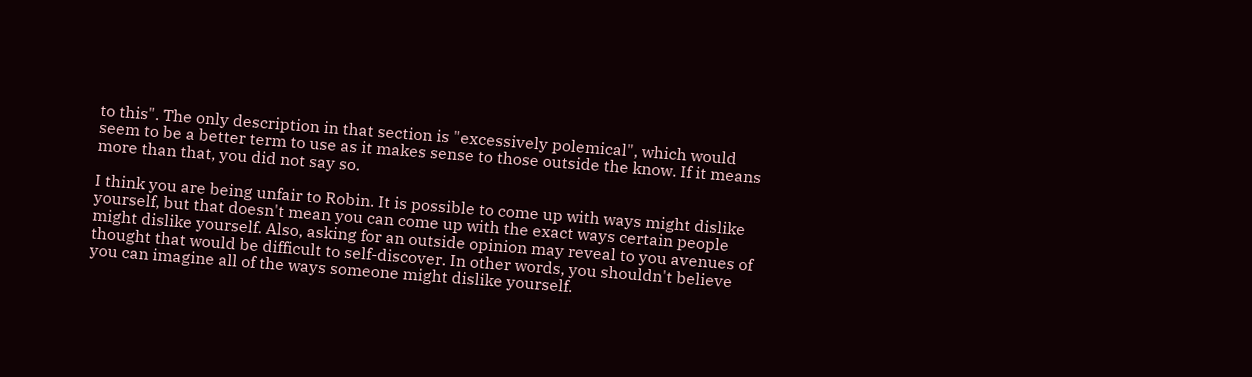to this". The only description in that section is "excessively polemical", which would seem to be a better term to use as it makes sense to those outside the know. If it means more than that, you did not say so.

I think you are being unfair to Robin. It is possible to come up with ways might dislike yourself, but that doesn't mean you can come up with the exact ways certain people might dislike yourself. Also, asking for an outside opinion may reveal to you avenues of thought that would be difficult to self-discover. In other words, you shouldn't believe you can imagine all of the ways someone might dislike yourself.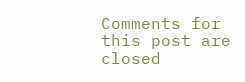Comments for this post are closed